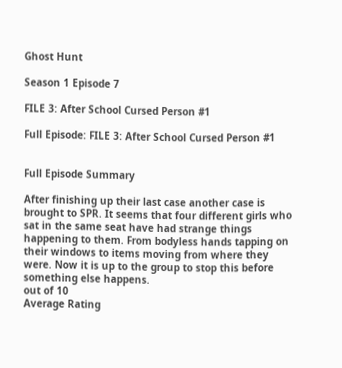Ghost Hunt

Season 1 Episode 7

FILE 3: After School Cursed Person #1

Full Episode: FILE 3: After School Cursed Person #1


Full Episode Summary

After finishing up their last case another case is brought to SPR. It seems that four different girls who sat in the same seat have had strange things happening to them. From bodyless hands tapping on their windows to items moving from where they were. Now it is up to the group to stop this before something else happens.
out of 10
Average Rating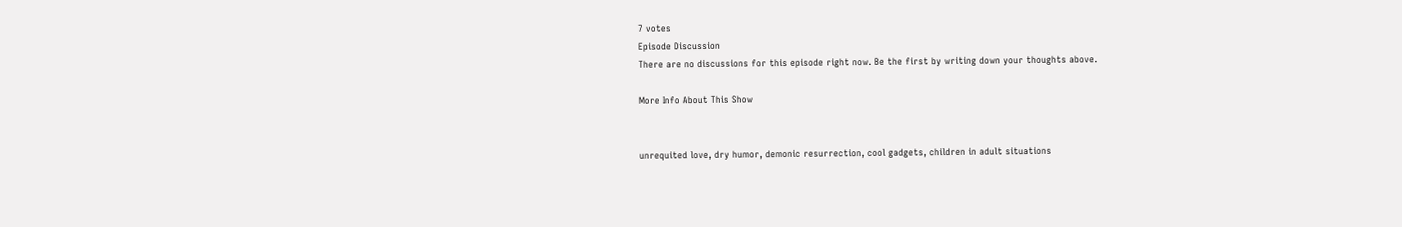7 votes
Episode Discussion
There are no discussions for this episode right now. Be the first by writing down your thoughts above.

More Info About This Show


unrequited love, dry humor, demonic resurrection, cool gadgets, children in adult situations